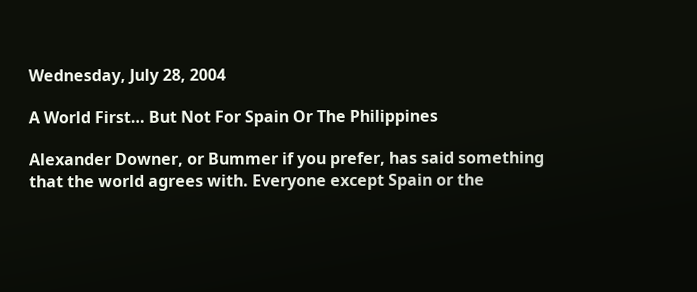Wednesday, July 28, 2004

A World First… But Not For Spain Or The Philippines

Alexander Downer, or Bummer if you prefer, has said something that the world agrees with. Everyone except Spain or the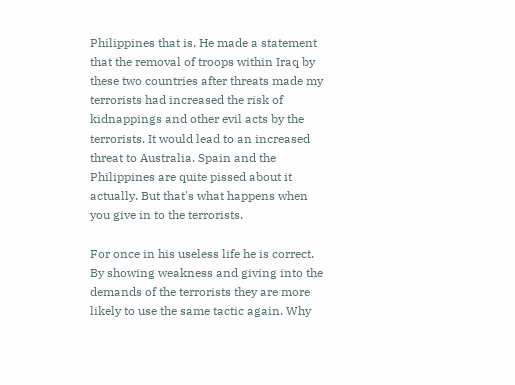Philippines that is. He made a statement that the removal of troops within Iraq by these two countries after threats made my terrorists had increased the risk of kidnappings and other evil acts by the terrorists. It would lead to an increased threat to Australia. Spain and the Philippines are quite pissed about it actually. But that's what happens when you give in to the terrorists.

For once in his useless life he is correct. By showing weakness and giving into the demands of the terrorists they are more likely to use the same tactic again. Why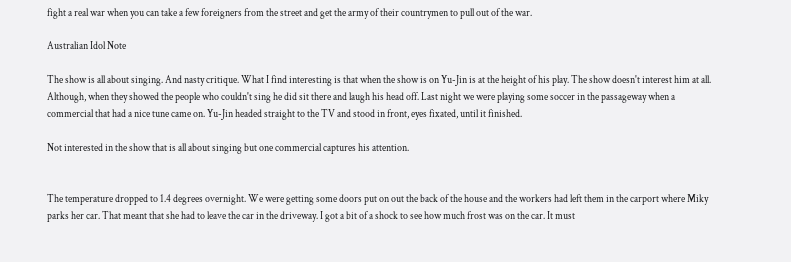fight a real war when you can take a few foreigners from the street and get the army of their countrymen to pull out of the war.

Australian Idol Note

The show is all about singing. And nasty critique. What I find interesting is that when the show is on Yu-Jin is at the height of his play. The show doesn't interest him at all. Although, when they showed the people who couldn't sing he did sit there and laugh his head off. Last night we were playing some soccer in the passageway when a commercial that had a nice tune came on. Yu-Jin headed straight to the TV and stood in front, eyes fixated, until it finished.

Not interested in the show that is all about singing but one commercial captures his attention.


The temperature dropped to 1.4 degrees overnight. We were getting some doors put on out the back of the house and the workers had left them in the carport where Miky parks her car. That meant that she had to leave the car in the driveway. I got a bit of a shock to see how much frost was on the car. It must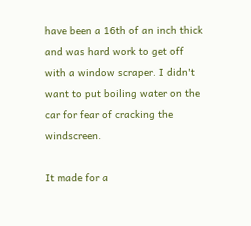have been a 16th of an inch thick and was hard work to get off with a window scraper. I didn't want to put boiling water on the car for fear of cracking the windscreen.

It made for a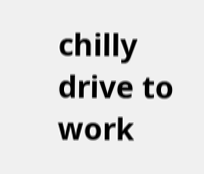chilly drive to work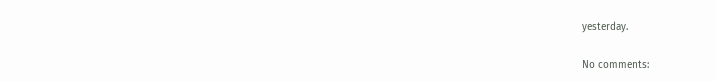yesterday.

No comments: